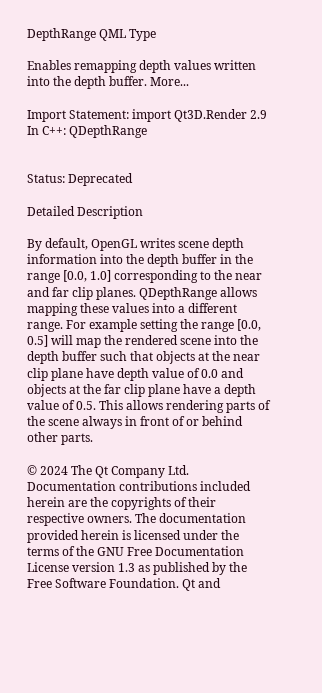DepthRange QML Type

Enables remapping depth values written into the depth buffer. More...

Import Statement: import Qt3D.Render 2.9
In C++: QDepthRange


Status: Deprecated

Detailed Description

By default, OpenGL writes scene depth information into the depth buffer in the range [0.0, 1.0] corresponding to the near and far clip planes. QDepthRange allows mapping these values into a different range. For example setting the range [0.0, 0.5] will map the rendered scene into the depth buffer such that objects at the near clip plane have depth value of 0.0 and objects at the far clip plane have a depth value of 0.5. This allows rendering parts of the scene always in front of or behind other parts.

© 2024 The Qt Company Ltd. Documentation contributions included herein are the copyrights of their respective owners. The documentation provided herein is licensed under the terms of the GNU Free Documentation License version 1.3 as published by the Free Software Foundation. Qt and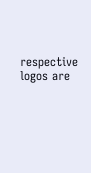respective logos are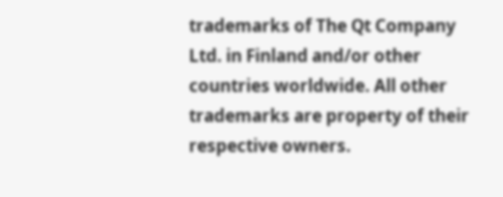trademarks of The Qt Company Ltd. in Finland and/or other countries worldwide. All other trademarks are property of their respective owners.